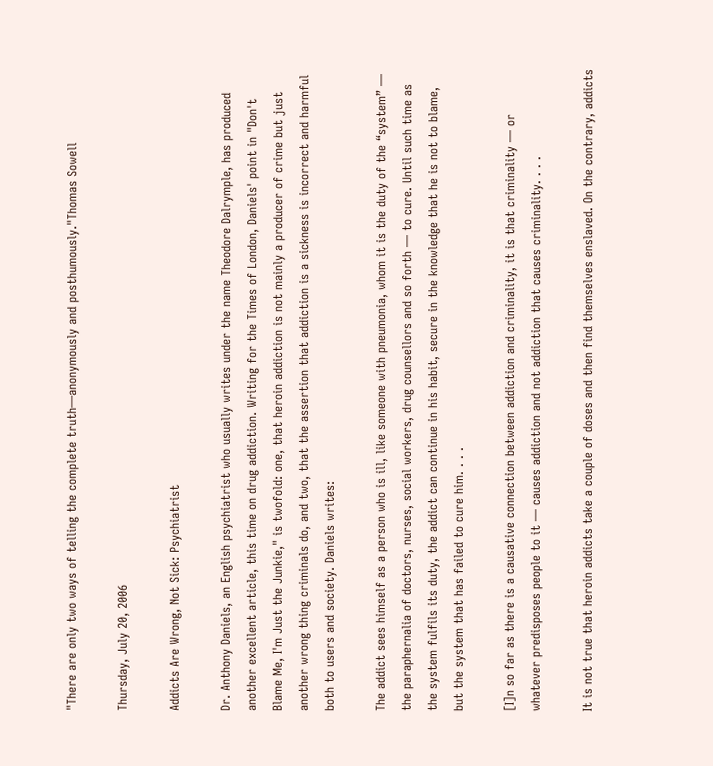"There are only two ways of telling the complete truth—anonymously and posthumously."Thomas Sowell

Thursday, July 20, 2006

Addicts Are Wrong, Not Sick: Psychiatrist

Dr. Anthony Daniels, an English psychiatrist who usually writes under the name Theodore Dalrymple, has produced another excellent article, this time on drug addiction. Writing for the Times of London, Daniels' point in "Don't Blame Me, I'm Just the Junkie," is twofold: one, that heroin addiction is not mainly a producer of crime but just another wrong thing criminals do, and two, that the assertion that addiction is a sickness is incorrect and harmful both to users and society. Daniels writes:

The addict sees himself as a person who is ill, like someone with pneumonia, whom it is the duty of the “system” — the paraphernalia of doctors, nurses, social workers, drug counsellors and so forth — to cure. Until such time as the system fulfils its duty, the addict can continue in his habit, secure in the knowledge that he is not to blame, but the system that has failed to cure him. . . .

[I]n so far as there is a causative connection between addiction and criminality, it is that criminality — or whatever predisposes people to it — causes addiction and not addiction that causes criminality. . . .

It is not true that heroin addicts take a couple of doses and then find themselves enslaved. On the contrary, addicts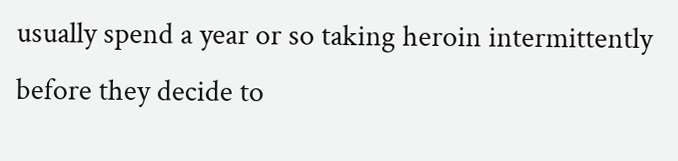usually spend a year or so taking heroin intermittently before they decide to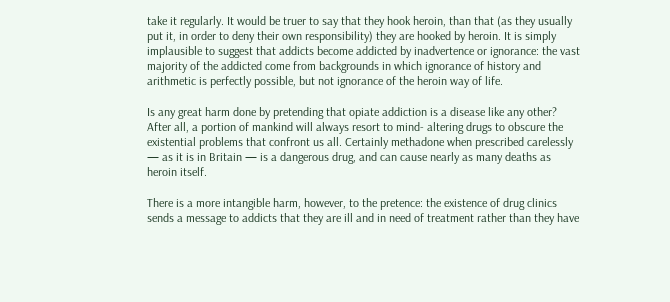take it regularly. It would be truer to say that they hook heroin, than that (as they usually put it, in order to deny their own responsibility) they are hooked by heroin. It is simply implausible to suggest that addicts become addicted by inadvertence or ignorance: the vast majority of the addicted come from backgrounds in which ignorance of history and arithmetic is perfectly possible, but not ignorance of the heroin way of life.

Is any great harm done by pretending that opiate addiction is a disease like any other? After all, a portion of mankind will always resort to mind- altering drugs to obscure the existential problems that confront us all. Certainly methadone when prescribed carelessly — as it is in Britain — is a dangerous drug, and can cause nearly as many deaths as heroin itself.

There is a more intangible harm, however, to the pretence: the existence of drug clinics sends a message to addicts that they are ill and in need of treatment rather than they have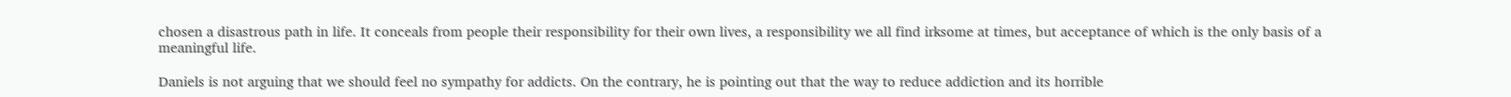chosen a disastrous path in life. It conceals from people their responsibility for their own lives, a responsibility we all find irksome at times, but acceptance of which is the only basis of a meaningful life.

Daniels is not arguing that we should feel no sympathy for addicts. On the contrary, he is pointing out that the way to reduce addiction and its horrible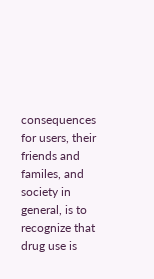consequences for users, their friends and familes, and society in general, is to recognize that drug use is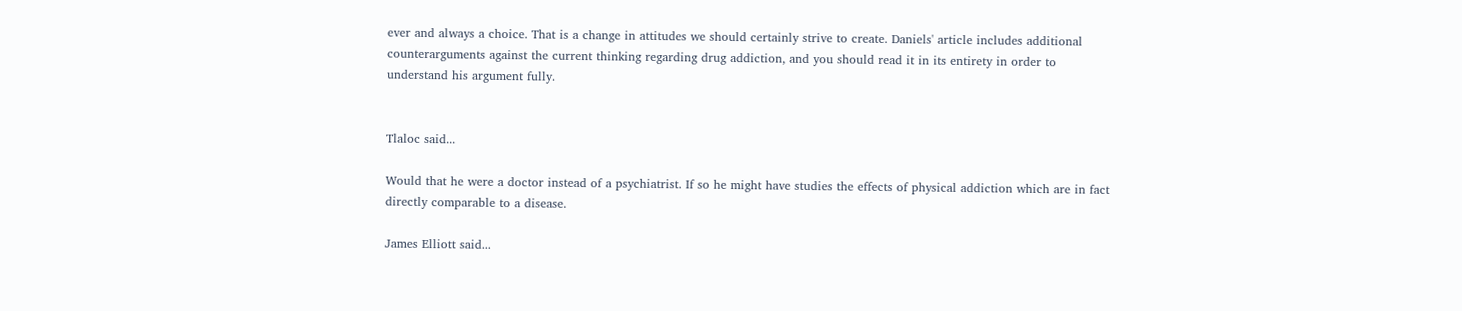ever and always a choice. That is a change in attitudes we should certainly strive to create. Daniels' article includes additional counterarguments against the current thinking regarding drug addiction, and you should read it in its entirety in order to understand his argument fully.


Tlaloc said...

Would that he were a doctor instead of a psychiatrist. If so he might have studies the effects of physical addiction which are in fact directly comparable to a disease.

James Elliott said...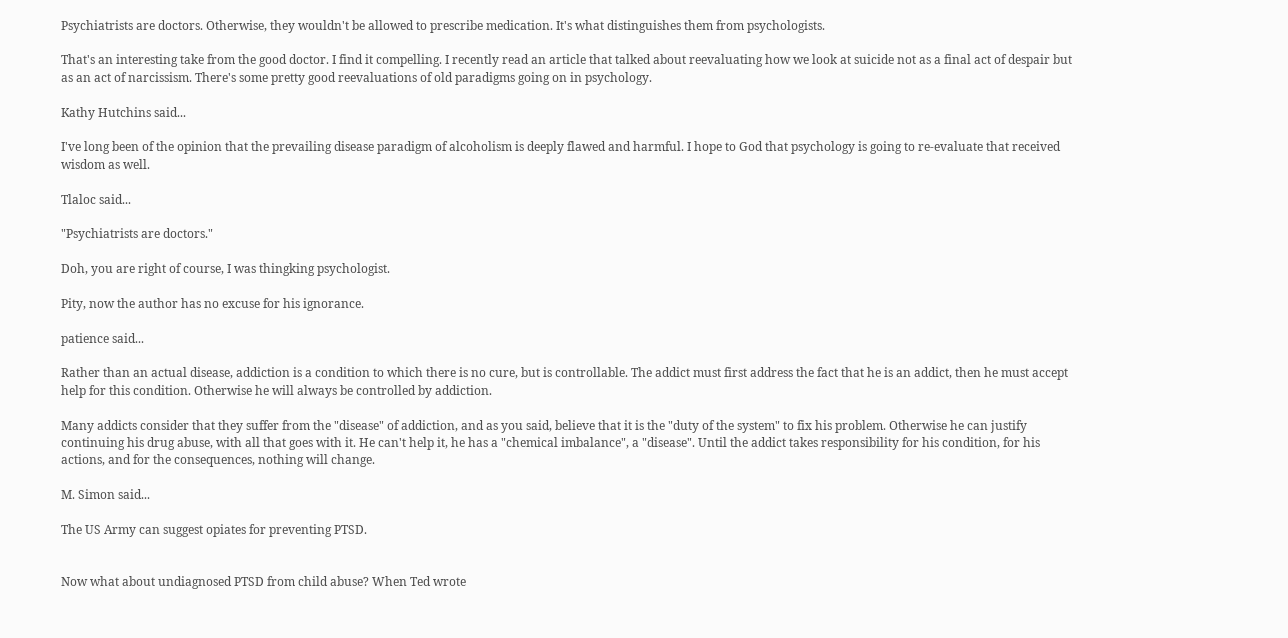Psychiatrists are doctors. Otherwise, they wouldn't be allowed to prescribe medication. It's what distinguishes them from psychologists.

That's an interesting take from the good doctor. I find it compelling. I recently read an article that talked about reevaluating how we look at suicide not as a final act of despair but as an act of narcissism. There's some pretty good reevaluations of old paradigms going on in psychology.

Kathy Hutchins said...

I've long been of the opinion that the prevailing disease paradigm of alcoholism is deeply flawed and harmful. I hope to God that psychology is going to re-evaluate that received wisdom as well.

Tlaloc said...

"Psychiatrists are doctors."

Doh, you are right of course, I was thingking psychologist.

Pity, now the author has no excuse for his ignorance.

patience said...

Rather than an actual disease, addiction is a condition to which there is no cure, but is controllable. The addict must first address the fact that he is an addict, then he must accept help for this condition. Otherwise he will always be controlled by addiction.

Many addicts consider that they suffer from the "disease" of addiction, and as you said, believe that it is the "duty of the system" to fix his problem. Otherwise he can justify continuing his drug abuse, with all that goes with it. He can't help it, he has a "chemical imbalance", a "disease". Until the addict takes responsibility for his condition, for his actions, and for the consequences, nothing will change.

M. Simon said...

The US Army can suggest opiates for preventing PTSD.


Now what about undiagnosed PTSD from child abuse? When Ted wrote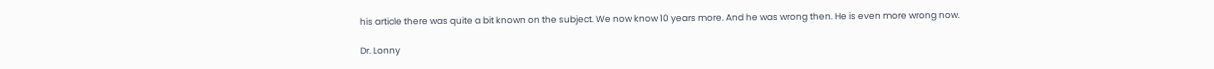his article there was quite a bit known on the subject. We now know 10 years more. And he was wrong then. He is even more wrong now.

Dr. Lonny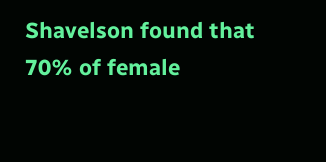Shavelson found that 70% of female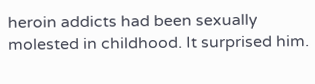heroin addicts had been sexually molested in childhood. It surprised him.